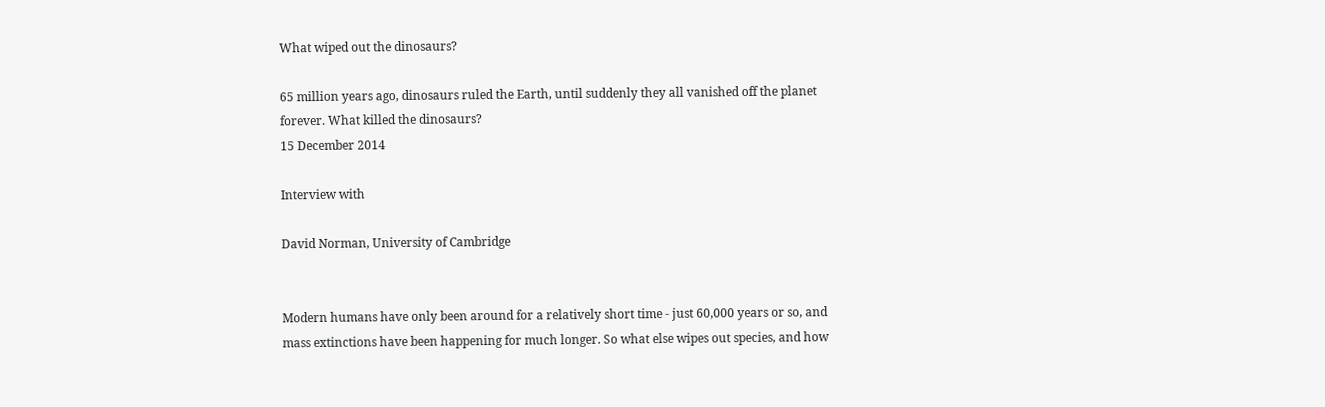What wiped out the dinosaurs?

65 million years ago, dinosaurs ruled the Earth, until suddenly they all vanished off the planet forever. What killed the dinosaurs?
15 December 2014

Interview with

David Norman, University of Cambridge


Modern humans have only been around for a relatively short time - just 60,000 years or so, and mass extinctions have been happening for much longer. So what else wipes out species, and how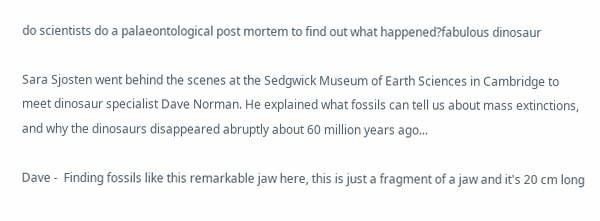do scientists do a palaeontological post mortem to find out what happened?fabulous dinosaur

Sara Sjosten went behind the scenes at the Sedgwick Museum of Earth Sciences in Cambridge to meet dinosaur specialist Dave Norman. He explained what fossils can tell us about mass extinctions, and why the dinosaurs disappeared abruptly about 60 million years ago...

Dave -  Finding fossils like this remarkable jaw here, this is just a fragment of a jaw and it's 20 cm long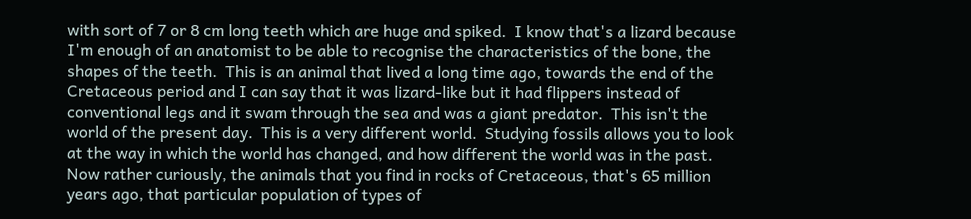with sort of 7 or 8 cm long teeth which are huge and spiked.  I know that's a lizard because I'm enough of an anatomist to be able to recognise the characteristics of the bone, the shapes of the teeth.  This is an animal that lived a long time ago, towards the end of the Cretaceous period and I can say that it was lizard-like but it had flippers instead of conventional legs and it swam through the sea and was a giant predator.  This isn't the world of the present day.  This is a very different world.  Studying fossils allows you to look at the way in which the world has changed, and how different the world was in the past.  Now rather curiously, the animals that you find in rocks of Cretaceous, that's 65 million years ago, that particular population of types of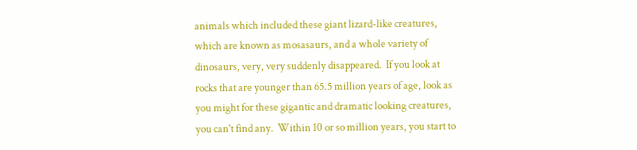animals which included these giant lizard-like creatures, which are known as mosasaurs, and a whole variety of dinosaurs, very, very suddenly disappeared.  If you look at rocks that are younger than 65.5 million years of age, look as you might for these gigantic and dramatic looking creatures, you can't find any.  Within 10 or so million years, you start to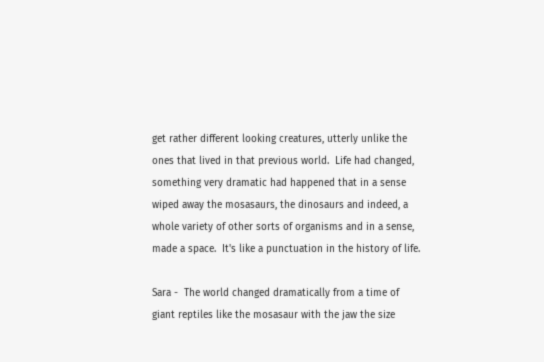get rather different looking creatures, utterly unlike the ones that lived in that previous world.  Life had changed, something very dramatic had happened that in a sense wiped away the mosasaurs, the dinosaurs and indeed, a whole variety of other sorts of organisms and in a sense, made a space.  It's like a punctuation in the history of life.

Sara -  The world changed dramatically from a time of giant reptiles like the mosasaur with the jaw the size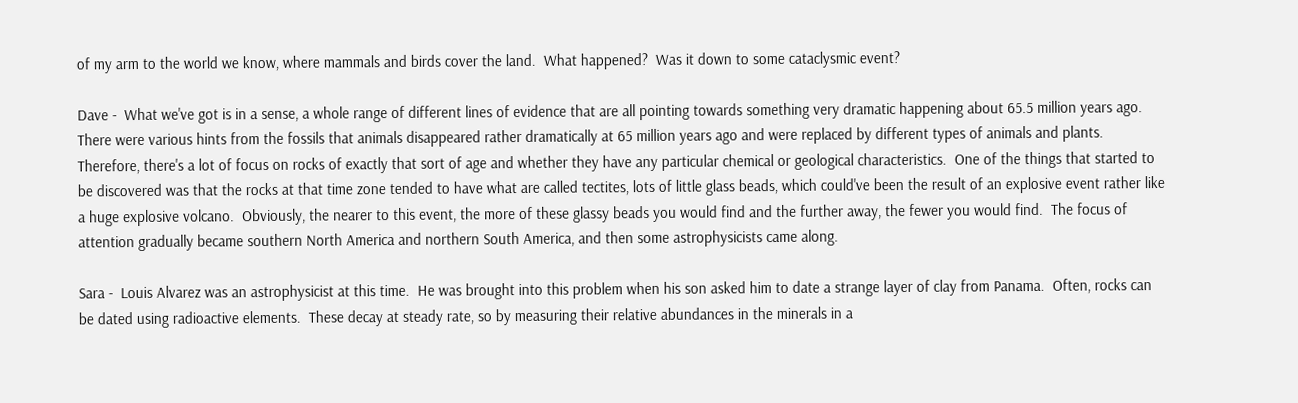of my arm to the world we know, where mammals and birds cover the land.  What happened?  Was it down to some cataclysmic event?

Dave -  What we've got is in a sense, a whole range of different lines of evidence that are all pointing towards something very dramatic happening about 65.5 million years ago.  There were various hints from the fossils that animals disappeared rather dramatically at 65 million years ago and were replaced by different types of animals and plants.  Therefore, there's a lot of focus on rocks of exactly that sort of age and whether they have any particular chemical or geological characteristics.  One of the things that started to be discovered was that the rocks at that time zone tended to have what are called tectites, lots of little glass beads, which could've been the result of an explosive event rather like a huge explosive volcano.  Obviously, the nearer to this event, the more of these glassy beads you would find and the further away, the fewer you would find.  The focus of attention gradually became southern North America and northern South America, and then some astrophysicists came along.

Sara -  Louis Alvarez was an astrophysicist at this time.  He was brought into this problem when his son asked him to date a strange layer of clay from Panama.  Often, rocks can be dated using radioactive elements.  These decay at steady rate, so by measuring their relative abundances in the minerals in a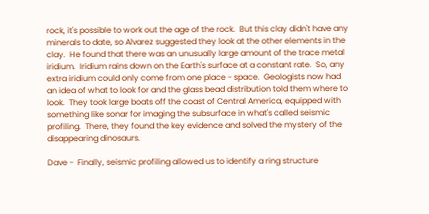rock, it's possible to work out the age of the rock.  But this clay didn't have any minerals to date, so Alvarez suggested they look at the other elements in the clay.  He found that there was an unusually large amount of the trace metal iridium.  Iridium rains down on the Earth's surface at a constant rate.  So, any extra iridium could only come from one place - space.  Geologists now had an idea of what to look for and the glass bead distribution told them where to look.  They took large boats off the coast of Central America, equipped with something like sonar for imaging the subsurface in what's called seismic profiling.  There, they found the key evidence and solved the mystery of the disappearing dinosaurs.

Dave -  Finally, seismic profiling allowed us to identify a ring structure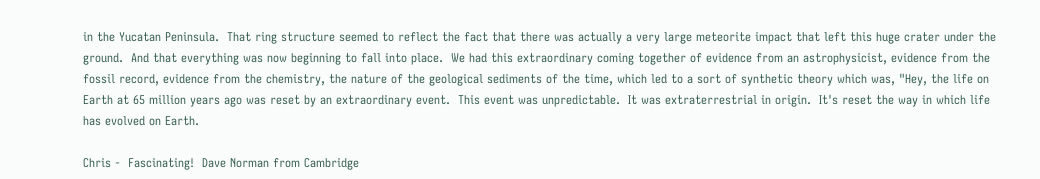in the Yucatan Peninsula.  That ring structure seemed to reflect the fact that there was actually a very large meteorite impact that left this huge crater under the ground.  And that everything was now beginning to fall into place.  We had this extraordinary coming together of evidence from an astrophysicist, evidence from the fossil record, evidence from the chemistry, the nature of the geological sediments of the time, which led to a sort of synthetic theory which was, "Hey, the life on Earth at 65 million years ago was reset by an extraordinary event.  This event was unpredictable.  It was extraterrestrial in origin.  It's reset the way in which life has evolved on Earth.

Chris -  Fascinating!  Dave Norman from Cambridge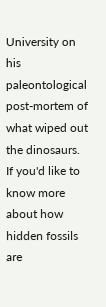University on his paleontological post-mortem of what wiped out the dinosaurs.  If you'd like to know more about how hidden fossils are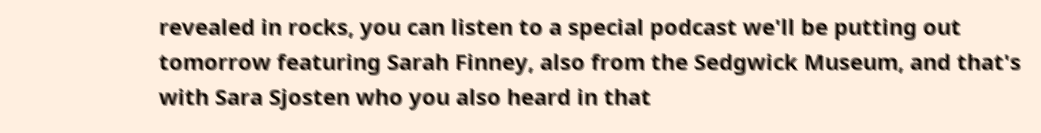revealed in rocks, you can listen to a special podcast we'll be putting out tomorrow featuring Sarah Finney, also from the Sedgwick Museum, and that's with Sara Sjosten who you also heard in that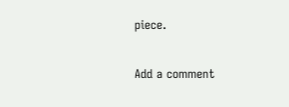piece.


Add a comment